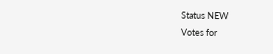Status NEW
Votes for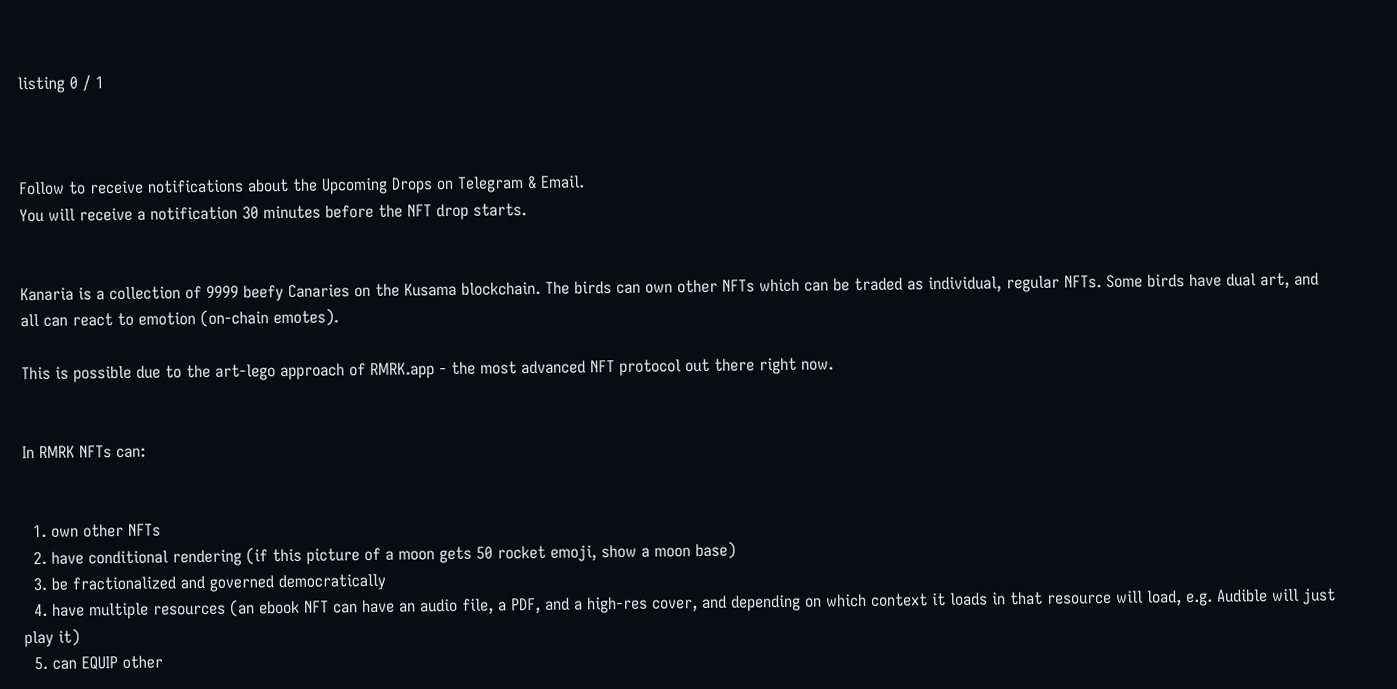listing 0 / 1



Follow to receive notifications about the Upcoming Drops on Telegram & Email.
You will receive a notification 30 minutes before the NFT drop starts.


Kanaria is a collection of 9999 beefy Canaries on the Kusama blockchain. The birds can own other NFTs which can be traded as individual, regular NFTs. Some birds have dual art, and all can react to emotion (on-chain emotes).

This is possible due to the art-lego approach of RMRK.app - the most advanced NFT protocol out there right now.


In RMRK NFTs can:


  1. own other NFTs
  2. have conditional rendering (if this picture of a moon gets 50 rocket emoji, show a moon base)
  3. be fractionalized and governed democratically
  4. have multiple resources (an ebook NFT can have an audio file, a PDF, and a high-res cover, and depending on which context it loads in that resource will load, e.g. Audible will just play it)
  5. can EQUIP other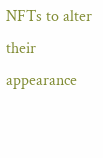NFTs to alter their appearance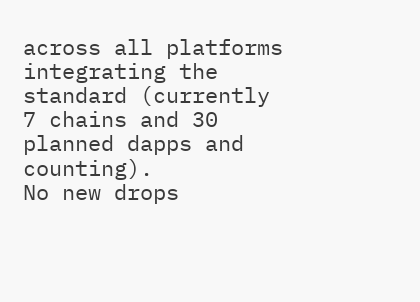across all platforms integrating the standard (currently 7 chains and 30 planned dapps and counting).
No new drops